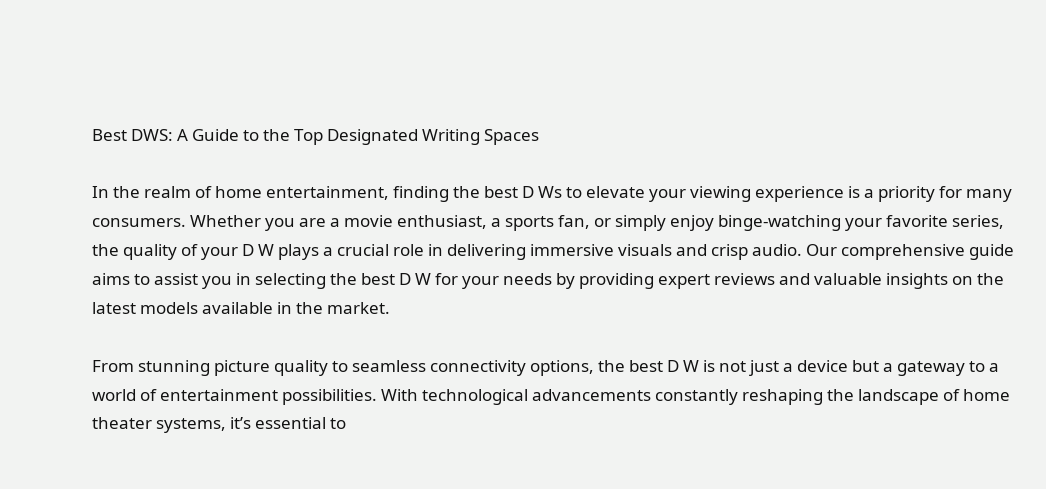Best DWS: A Guide to the Top Designated Writing Spaces

In the realm of home entertainment, finding the best D Ws to elevate your viewing experience is a priority for many consumers. Whether you are a movie enthusiast, a sports fan, or simply enjoy binge-watching your favorite series, the quality of your D W plays a crucial role in delivering immersive visuals and crisp audio. Our comprehensive guide aims to assist you in selecting the best D W for your needs by providing expert reviews and valuable insights on the latest models available in the market.

From stunning picture quality to seamless connectivity options, the best D W is not just a device but a gateway to a world of entertainment possibilities. With technological advancements constantly reshaping the landscape of home theater systems, it’s essential to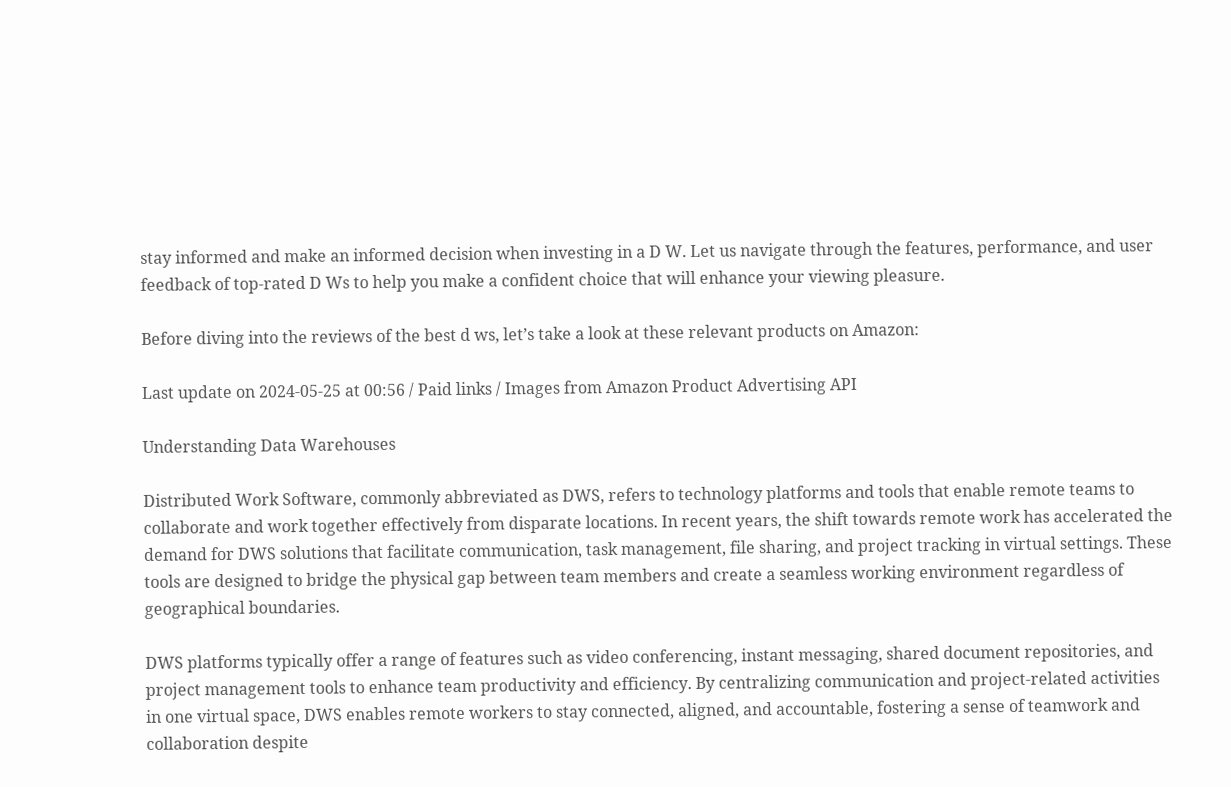stay informed and make an informed decision when investing in a D W. Let us navigate through the features, performance, and user feedback of top-rated D Ws to help you make a confident choice that will enhance your viewing pleasure.

Before diving into the reviews of the best d ws, let’s take a look at these relevant products on Amazon:

Last update on 2024-05-25 at 00:56 / Paid links / Images from Amazon Product Advertising API

Understanding Data Warehouses

Distributed Work Software, commonly abbreviated as DWS, refers to technology platforms and tools that enable remote teams to collaborate and work together effectively from disparate locations. In recent years, the shift towards remote work has accelerated the demand for DWS solutions that facilitate communication, task management, file sharing, and project tracking in virtual settings. These tools are designed to bridge the physical gap between team members and create a seamless working environment regardless of geographical boundaries.

DWS platforms typically offer a range of features such as video conferencing, instant messaging, shared document repositories, and project management tools to enhance team productivity and efficiency. By centralizing communication and project-related activities in one virtual space, DWS enables remote workers to stay connected, aligned, and accountable, fostering a sense of teamwork and collaboration despite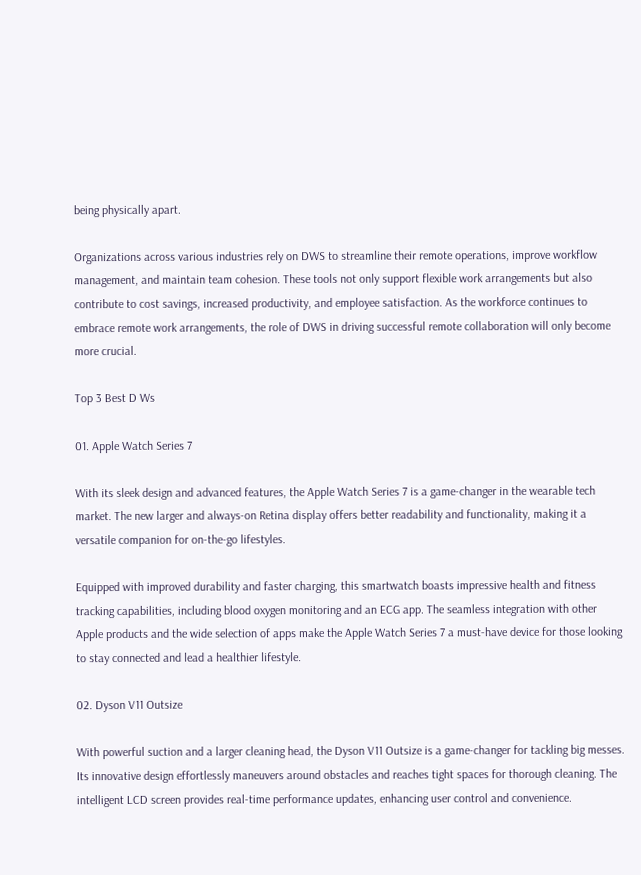being physically apart.

Organizations across various industries rely on DWS to streamline their remote operations, improve workflow management, and maintain team cohesion. These tools not only support flexible work arrangements but also contribute to cost savings, increased productivity, and employee satisfaction. As the workforce continues to embrace remote work arrangements, the role of DWS in driving successful remote collaboration will only become more crucial.

Top 3 Best D Ws

01. Apple Watch Series 7

With its sleek design and advanced features, the Apple Watch Series 7 is a game-changer in the wearable tech market. The new larger and always-on Retina display offers better readability and functionality, making it a versatile companion for on-the-go lifestyles.

Equipped with improved durability and faster charging, this smartwatch boasts impressive health and fitness tracking capabilities, including blood oxygen monitoring and an ECG app. The seamless integration with other Apple products and the wide selection of apps make the Apple Watch Series 7 a must-have device for those looking to stay connected and lead a healthier lifestyle.

02. Dyson V11 Outsize

With powerful suction and a larger cleaning head, the Dyson V11 Outsize is a game-changer for tackling big messes. Its innovative design effortlessly maneuvers around obstacles and reaches tight spaces for thorough cleaning. The intelligent LCD screen provides real-time performance updates, enhancing user control and convenience.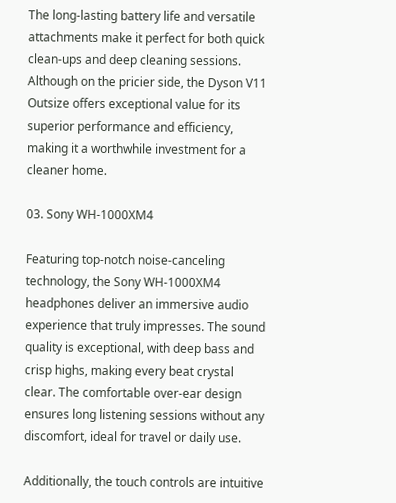The long-lasting battery life and versatile attachments make it perfect for both quick clean-ups and deep cleaning sessions. Although on the pricier side, the Dyson V11 Outsize offers exceptional value for its superior performance and efficiency, making it a worthwhile investment for a cleaner home.

03. Sony WH-1000XM4

Featuring top-notch noise-canceling technology, the Sony WH-1000XM4 headphones deliver an immersive audio experience that truly impresses. The sound quality is exceptional, with deep bass and crisp highs, making every beat crystal clear. The comfortable over-ear design ensures long listening sessions without any discomfort, ideal for travel or daily use.

Additionally, the touch controls are intuitive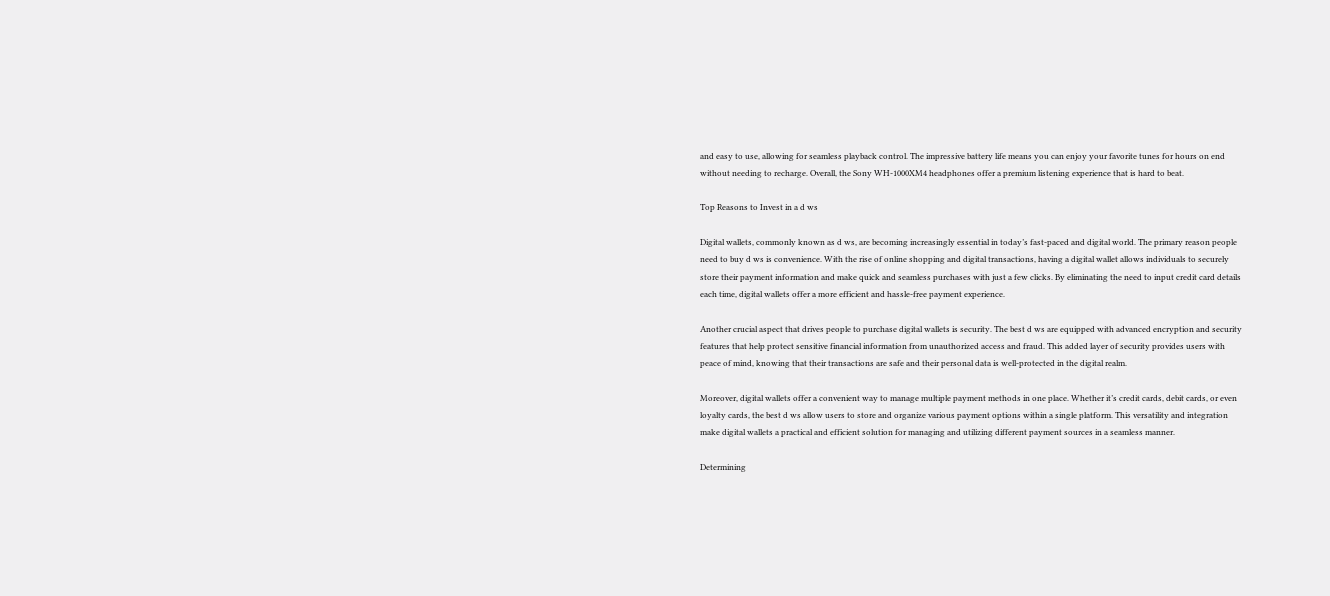and easy to use, allowing for seamless playback control. The impressive battery life means you can enjoy your favorite tunes for hours on end without needing to recharge. Overall, the Sony WH-1000XM4 headphones offer a premium listening experience that is hard to beat.

Top Reasons to Invest in a d ws

Digital wallets, commonly known as d ws, are becoming increasingly essential in today’s fast-paced and digital world. The primary reason people need to buy d ws is convenience. With the rise of online shopping and digital transactions, having a digital wallet allows individuals to securely store their payment information and make quick and seamless purchases with just a few clicks. By eliminating the need to input credit card details each time, digital wallets offer a more efficient and hassle-free payment experience.

Another crucial aspect that drives people to purchase digital wallets is security. The best d ws are equipped with advanced encryption and security features that help protect sensitive financial information from unauthorized access and fraud. This added layer of security provides users with peace of mind, knowing that their transactions are safe and their personal data is well-protected in the digital realm.

Moreover, digital wallets offer a convenient way to manage multiple payment methods in one place. Whether it’s credit cards, debit cards, or even loyalty cards, the best d ws allow users to store and organize various payment options within a single platform. This versatility and integration make digital wallets a practical and efficient solution for managing and utilizing different payment sources in a seamless manner.

Determining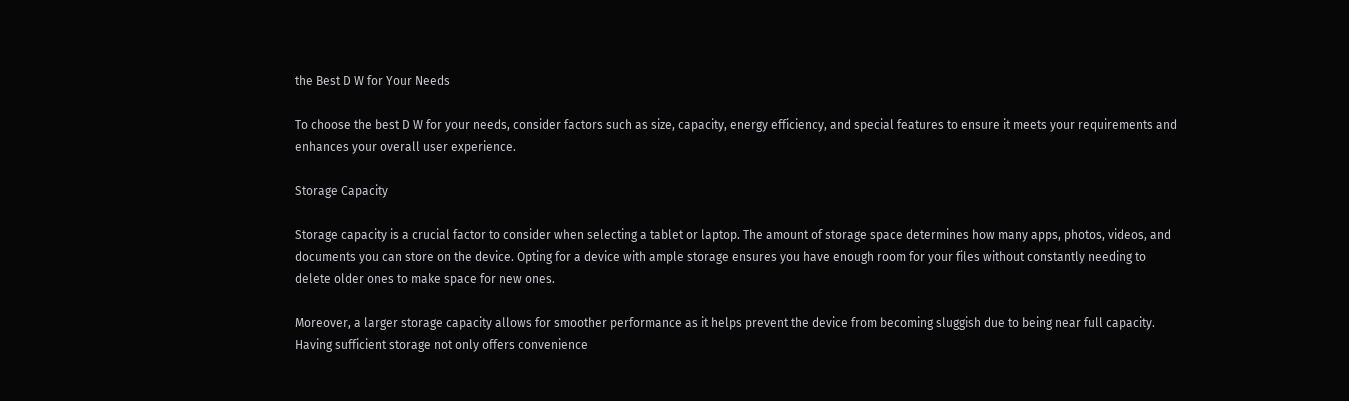the Best D W for Your Needs

To choose the best D W for your needs, consider factors such as size, capacity, energy efficiency, and special features to ensure it meets your requirements and enhances your overall user experience.

Storage Capacity

Storage capacity is a crucial factor to consider when selecting a tablet or laptop. The amount of storage space determines how many apps, photos, videos, and documents you can store on the device. Opting for a device with ample storage ensures you have enough room for your files without constantly needing to delete older ones to make space for new ones.

Moreover, a larger storage capacity allows for smoother performance as it helps prevent the device from becoming sluggish due to being near full capacity. Having sufficient storage not only offers convenience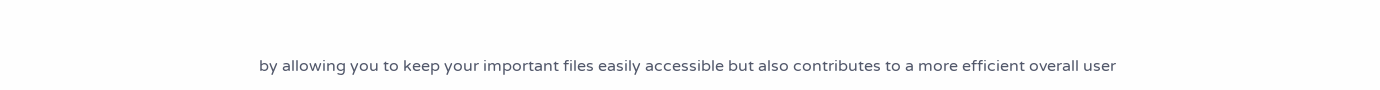by allowing you to keep your important files easily accessible but also contributes to a more efficient overall user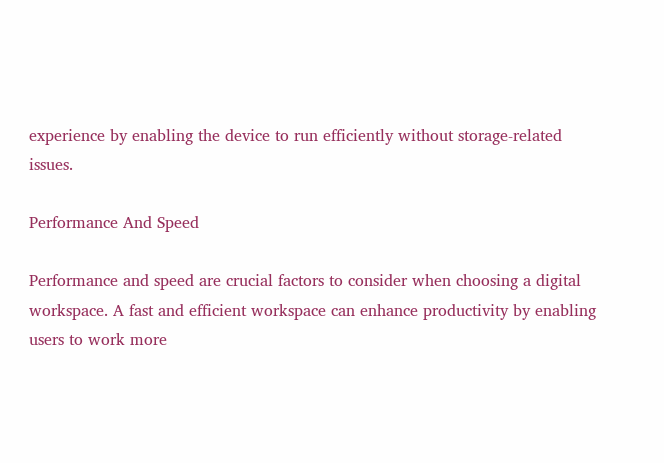experience by enabling the device to run efficiently without storage-related issues.

Performance And Speed

Performance and speed are crucial factors to consider when choosing a digital workspace. A fast and efficient workspace can enhance productivity by enabling users to work more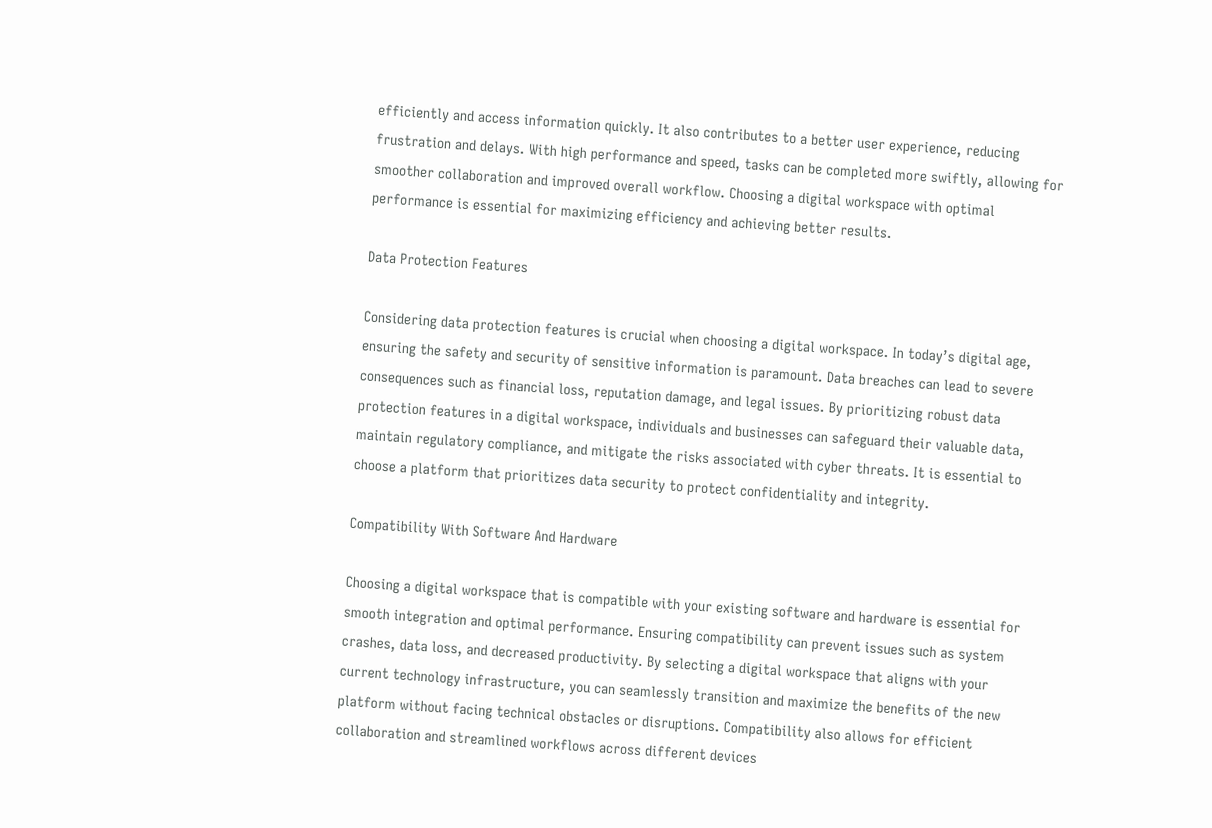efficiently and access information quickly. It also contributes to a better user experience, reducing frustration and delays. With high performance and speed, tasks can be completed more swiftly, allowing for smoother collaboration and improved overall workflow. Choosing a digital workspace with optimal performance is essential for maximizing efficiency and achieving better results.

Data Protection Features

Considering data protection features is crucial when choosing a digital workspace. In today’s digital age, ensuring the safety and security of sensitive information is paramount. Data breaches can lead to severe consequences such as financial loss, reputation damage, and legal issues. By prioritizing robust data protection features in a digital workspace, individuals and businesses can safeguard their valuable data, maintain regulatory compliance, and mitigate the risks associated with cyber threats. It is essential to choose a platform that prioritizes data security to protect confidentiality and integrity.

Compatibility With Software And Hardware

Choosing a digital workspace that is compatible with your existing software and hardware is essential for smooth integration and optimal performance. Ensuring compatibility can prevent issues such as system crashes, data loss, and decreased productivity. By selecting a digital workspace that aligns with your current technology infrastructure, you can seamlessly transition and maximize the benefits of the new platform without facing technical obstacles or disruptions. Compatibility also allows for efficient collaboration and streamlined workflows across different devices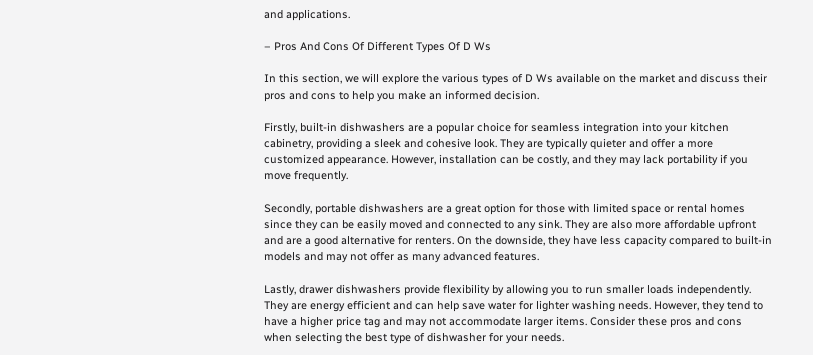and applications.

– Pros And Cons Of Different Types Of D Ws

In this section, we will explore the various types of D Ws available on the market and discuss their pros and cons to help you make an informed decision.

Firstly, built-in dishwashers are a popular choice for seamless integration into your kitchen cabinetry, providing a sleek and cohesive look. They are typically quieter and offer a more customized appearance. However, installation can be costly, and they may lack portability if you move frequently.

Secondly, portable dishwashers are a great option for those with limited space or rental homes since they can be easily moved and connected to any sink. They are also more affordable upfront and are a good alternative for renters. On the downside, they have less capacity compared to built-in models and may not offer as many advanced features.

Lastly, drawer dishwashers provide flexibility by allowing you to run smaller loads independently. They are energy efficient and can help save water for lighter washing needs. However, they tend to have a higher price tag and may not accommodate larger items. Consider these pros and cons when selecting the best type of dishwasher for your needs.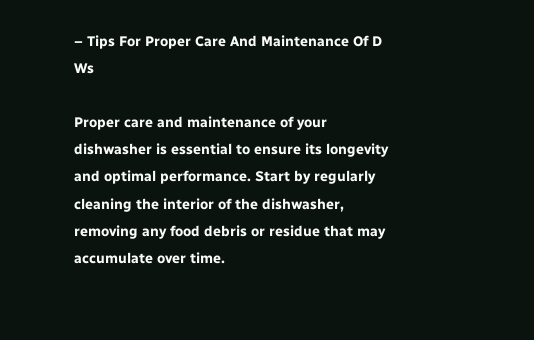– Tips For Proper Care And Maintenance Of D Ws

Proper care and maintenance of your dishwasher is essential to ensure its longevity and optimal performance. Start by regularly cleaning the interior of the dishwasher, removing any food debris or residue that may accumulate over time.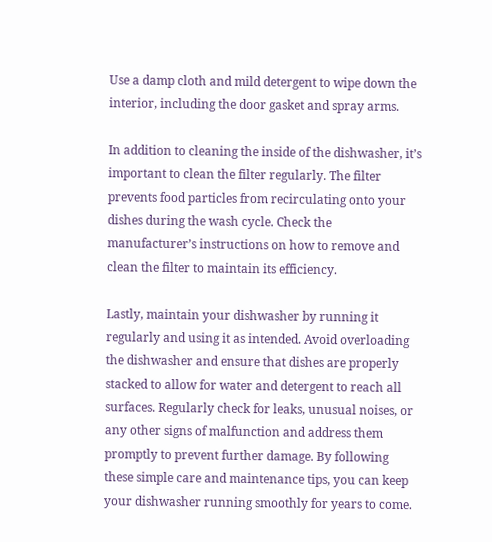Use a damp cloth and mild detergent to wipe down the interior, including the door gasket and spray arms.

In addition to cleaning the inside of the dishwasher, it’s important to clean the filter regularly. The filter prevents food particles from recirculating onto your dishes during the wash cycle. Check the manufacturer’s instructions on how to remove and clean the filter to maintain its efficiency.

Lastly, maintain your dishwasher by running it regularly and using it as intended. Avoid overloading the dishwasher and ensure that dishes are properly stacked to allow for water and detergent to reach all surfaces. Regularly check for leaks, unusual noises, or any other signs of malfunction and address them promptly to prevent further damage. By following these simple care and maintenance tips, you can keep your dishwasher running smoothly for years to come.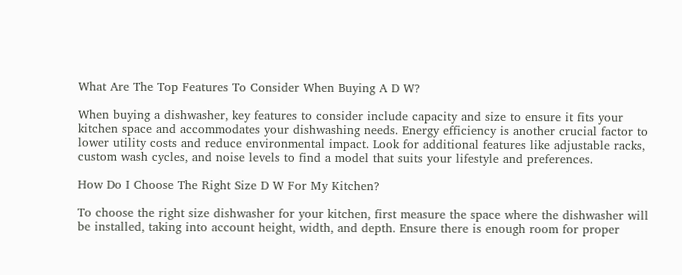What Are The Top Features To Consider When Buying A D W?

When buying a dishwasher, key features to consider include capacity and size to ensure it fits your kitchen space and accommodates your dishwashing needs. Energy efficiency is another crucial factor to lower utility costs and reduce environmental impact. Look for additional features like adjustable racks, custom wash cycles, and noise levels to find a model that suits your lifestyle and preferences.

How Do I Choose The Right Size D W For My Kitchen?

To choose the right size dishwasher for your kitchen, first measure the space where the dishwasher will be installed, taking into account height, width, and depth. Ensure there is enough room for proper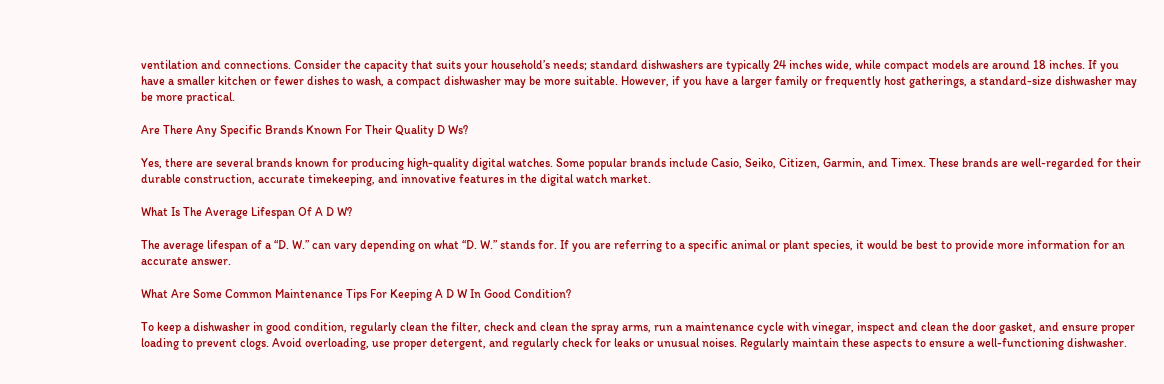ventilation and connections. Consider the capacity that suits your household’s needs; standard dishwashers are typically 24 inches wide, while compact models are around 18 inches. If you have a smaller kitchen or fewer dishes to wash, a compact dishwasher may be more suitable. However, if you have a larger family or frequently host gatherings, a standard-size dishwasher may be more practical.

Are There Any Specific Brands Known For Their Quality D Ws?

Yes, there are several brands known for producing high-quality digital watches. Some popular brands include Casio, Seiko, Citizen, Garmin, and Timex. These brands are well-regarded for their durable construction, accurate timekeeping, and innovative features in the digital watch market.

What Is The Average Lifespan Of A D W?

The average lifespan of a “D. W.” can vary depending on what “D. W.” stands for. If you are referring to a specific animal or plant species, it would be best to provide more information for an accurate answer.

What Are Some Common Maintenance Tips For Keeping A D W In Good Condition?

To keep a dishwasher in good condition, regularly clean the filter, check and clean the spray arms, run a maintenance cycle with vinegar, inspect and clean the door gasket, and ensure proper loading to prevent clogs. Avoid overloading, use proper detergent, and regularly check for leaks or unusual noises. Regularly maintain these aspects to ensure a well-functioning dishwasher.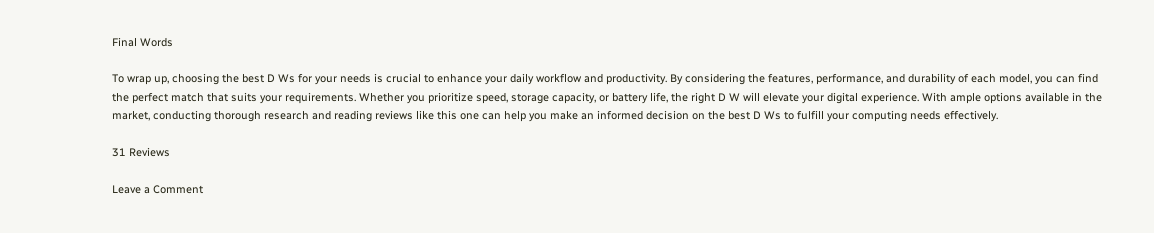Final Words

To wrap up, choosing the best D Ws for your needs is crucial to enhance your daily workflow and productivity. By considering the features, performance, and durability of each model, you can find the perfect match that suits your requirements. Whether you prioritize speed, storage capacity, or battery life, the right D W will elevate your digital experience. With ample options available in the market, conducting thorough research and reading reviews like this one can help you make an informed decision on the best D Ws to fulfill your computing needs effectively.

31 Reviews

Leave a Comment